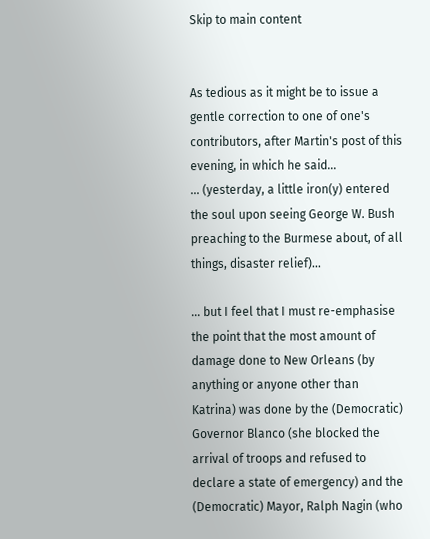Skip to main content


As tedious as it might be to issue a gentle correction to one of one's contributors, after Martin's post of this evening, in which he said...
... (yesterday, a little iron(y) entered the soul upon seeing George W. Bush preaching to the Burmese about, of all things, disaster relief)...

... but I feel that I must re-emphasise the point that the most amount of damage done to New Orleans (by anything or anyone other than Katrina) was done by the (Democratic) Governor Blanco (she blocked the arrival of troops and refused to declare a state of emergency) and the (Democratic) Mayor, Ralph Nagin (who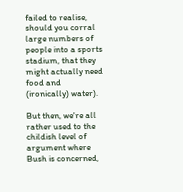failed to realise, should you corral large numbers of people into a sports stadium, that they might actually need food and (ironically) water).

But then, we're all rather used to the childish level of argument where Bush is concerned,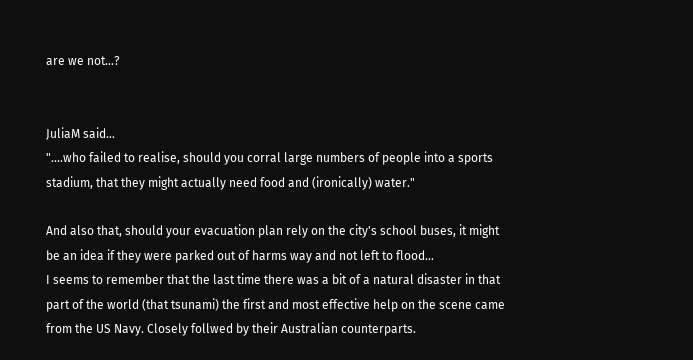are we not...?


JuliaM said…
"....who failed to realise, should you corral large numbers of people into a sports stadium, that they might actually need food and (ironically) water."

And also that, should your evacuation plan rely on the city's school buses, it might be an idea if they were parked out of harms way and not left to flood...
I seems to remember that the last time there was a bit of a natural disaster in that part of the world (that tsunami) the first and most effective help on the scene came from the US Navy. Closely follwed by their Australian counterparts.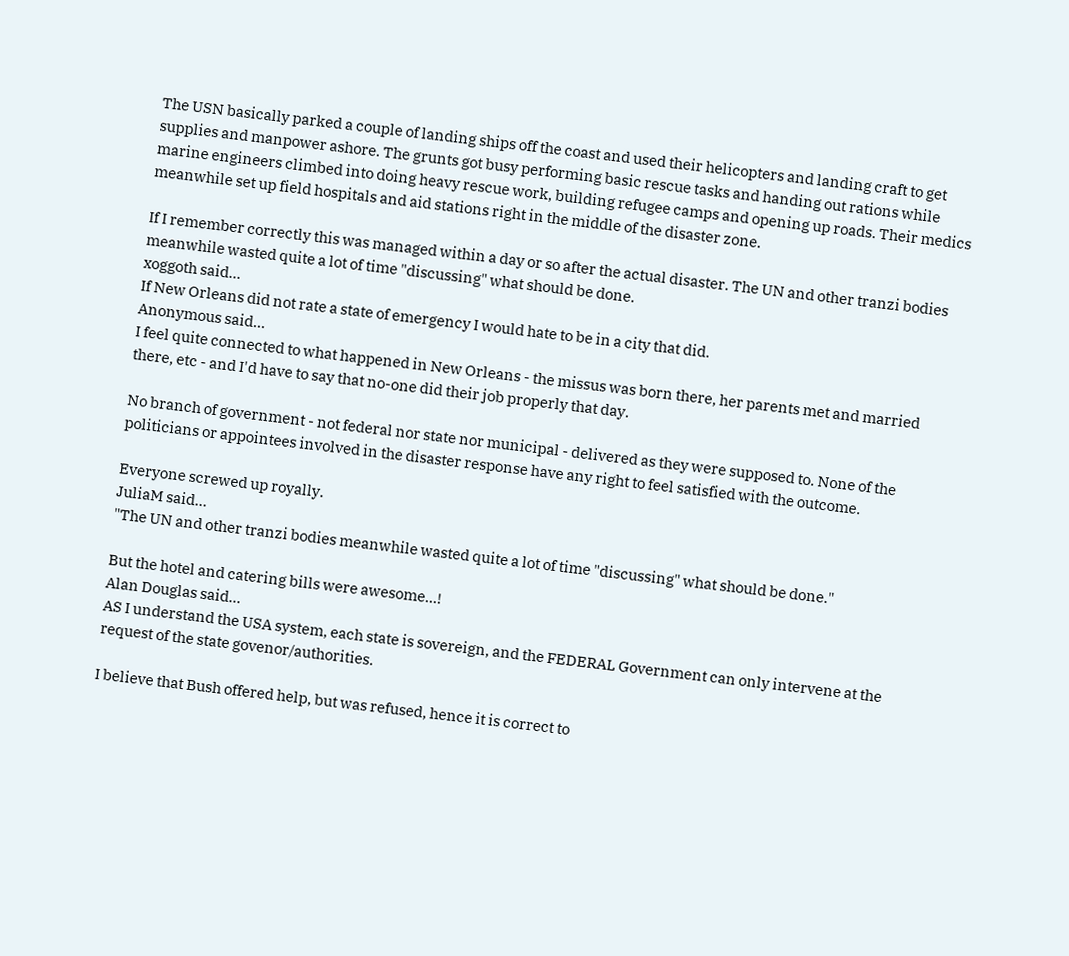The USN basically parked a couple of landing ships off the coast and used their helicopters and landing craft to get supplies and manpower ashore. The grunts got busy performing basic rescue tasks and handing out rations while marine engineers climbed into doing heavy rescue work, building refugee camps and opening up roads. Their medics meanwhile set up field hospitals and aid stations right in the middle of the disaster zone.

If I remember correctly this was managed within a day or so after the actual disaster. The UN and other tranzi bodies meanwhile wasted quite a lot of time "discussing" what should be done.
xoggoth said…
If New Orleans did not rate a state of emergency I would hate to be in a city that did.
Anonymous said…
I feel quite connected to what happened in New Orleans - the missus was born there, her parents met and married there, etc - and I'd have to say that no-one did their job properly that day.

No branch of government - not federal nor state nor municipal - delivered as they were supposed to. None of the politicians or appointees involved in the disaster response have any right to feel satisfied with the outcome.

Everyone screwed up royally.
JuliaM said…
"The UN and other tranzi bodies meanwhile wasted quite a lot of time "discussing" what should be done."

But the hotel and catering bills were awesome...!
Alan Douglas said…
AS I understand the USA system, each state is sovereign, and the FEDERAL Government can only intervene at the request of the state govenor/authorities.

I believe that Bush offered help, but was refused, hence it is correct to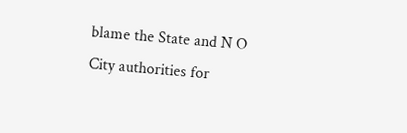blame the State and N O City authorities for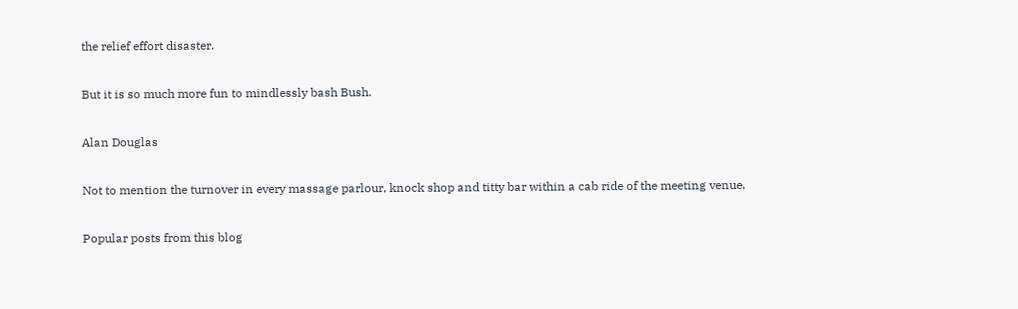the relief effort disaster.

But it is so much more fun to mindlessly bash Bush.

Alan Douglas

Not to mention the turnover in every massage parlour, knock shop and titty bar within a cab ride of the meeting venue.

Popular posts from this blog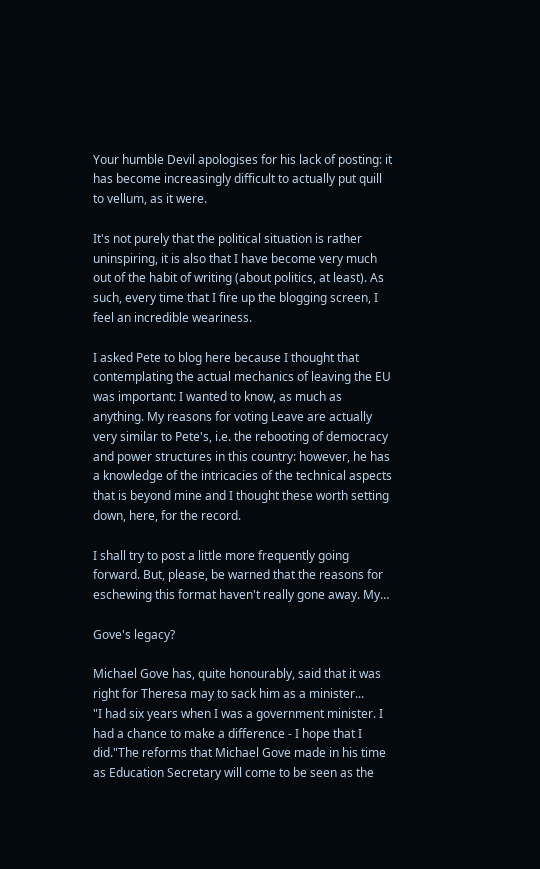Your humble Devil apologises for his lack of posting: it has become increasingly difficult to actually put quill to vellum, as it were.

It's not purely that the political situation is rather uninspiring, it is also that I have become very much out of the habit of writing (about politics, at least). As such, every time that I fire up the blogging screen, I feel an incredible weariness.

I asked Pete to blog here because I thought that contemplating the actual mechanics of leaving the EU was important: I wanted to know, as much as anything. My reasons for voting Leave are actually very similar to Pete's, i.e. the rebooting of democracy and power structures in this country: however, he has a knowledge of the intricacies of the technical aspects that is beyond mine and I thought these worth setting down, here, for the record.

I shall try to post a little more frequently going forward. But, please, be warned that the reasons for eschewing this format haven't really gone away. My…

Gove's legacy?

Michael Gove has, quite honourably, said that it was right for Theresa may to sack him as a minister...
"I had six years when I was a government minister. I had a chance to make a difference - I hope that I did."The reforms that Michael Gove made in his time as Education Secretary will come to be seen as the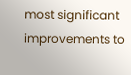most significant improvements to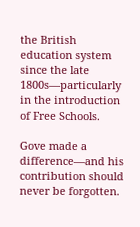the British education system since the late 1800s—particularly in the introduction of Free Schools.

Gove made a difference—and his contribution should never be forgotten.